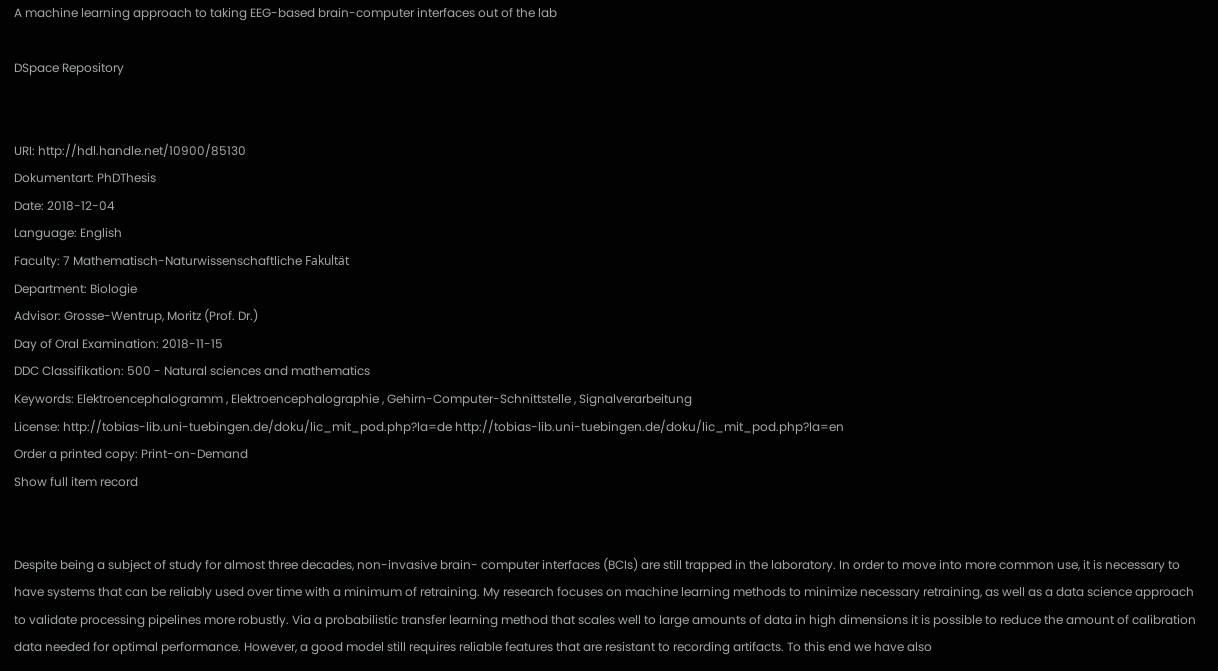A machine learning approach to taking EEG-based brain-computer interfaces out of the lab

DSpace Repository


URI: http://hdl.handle.net/10900/85130
Dokumentart: PhDThesis
Date: 2018-12-04
Language: English
Faculty: 7 Mathematisch-Naturwissenschaftliche Fakultät
Department: Biologie
Advisor: Grosse-Wentrup, Moritz (Prof. Dr.)
Day of Oral Examination: 2018-11-15
DDC Classifikation: 500 - Natural sciences and mathematics
Keywords: Elektroencephalogramm , Elektroencephalographie , Gehirn-Computer-Schnittstelle , Signalverarbeitung
License: http://tobias-lib.uni-tuebingen.de/doku/lic_mit_pod.php?la=de http://tobias-lib.uni-tuebingen.de/doku/lic_mit_pod.php?la=en
Order a printed copy: Print-on-Demand
Show full item record


Despite being a subject of study for almost three decades, non-invasive brain- computer interfaces (BCIs) are still trapped in the laboratory. In order to move into more common use, it is necessary to have systems that can be reliably used over time with a minimum of retraining. My research focuses on machine learning methods to minimize necessary retraining, as well as a data science approach to validate processing pipelines more robustly. Via a probabilistic transfer learning method that scales well to large amounts of data in high dimensions it is possible to reduce the amount of calibration data needed for optimal performance. However, a good model still requires reliable features that are resistant to recording artifacts. To this end we have also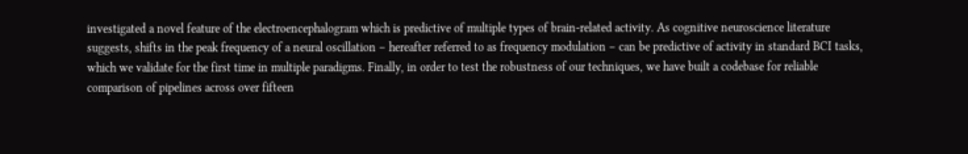investigated a novel feature of the electroencephalogram which is predictive of multiple types of brain-related activity. As cognitive neuroscience literature suggests, shifts in the peak frequency of a neural oscillation – hereafter referred to as frequency modulation – can be predictive of activity in standard BCI tasks, which we validate for the first time in multiple paradigms. Finally, in order to test the robustness of our techniques, we have built a codebase for reliable comparison of pipelines across over fifteen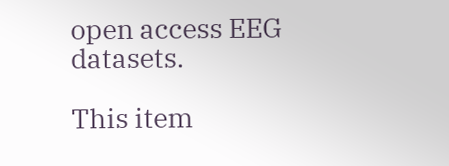open access EEG datasets.

This item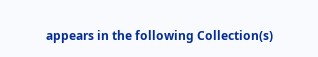appears in the following Collection(s)